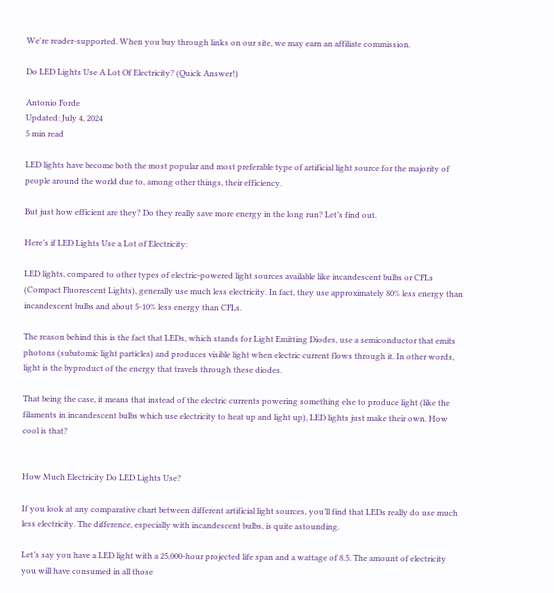We're reader-supported. When you buy through links on our site, we may earn an affiliate commission.

Do LED Lights Use A Lot Of Electricity? (Quick Answer!)

Antonio Forde
Updated: July 4, 2024
5 min read

LED lights have become both the most popular and most preferable type of artificial light source for the majority of people around the world due to, among other things, their efficiency.

But just how efficient are they? Do they really save more energy in the long run? Let’s find out.

Here’s if LED Lights Use a Lot of Electricity:

LED lights, compared to other types of electric-powered light sources available like incandescent bulbs or CFLs (Compact Fluorescent Lights), generally use much less electricity. In fact, they use approximately 80% less energy than incandescent bulbs and about 5-10% less energy than CFLs.

The reason behind this is the fact that LEDs, which stands for Light Emitting Diodes, use a semiconductor that emits photons (subatomic light particles) and produces visible light when electric current flows through it. In other words, light is the byproduct of the energy that travels through these diodes.

That being the case, it means that instead of the electric currents powering something else to produce light (like the filaments in incandescent bulbs which use electricity to heat up and light up), LED lights just make their own. How cool is that?


How Much Electricity Do LED Lights Use?

If you look at any comparative chart between different artificial light sources, you’ll find that LEDs really do use much less electricity. The difference, especially with incandescent bulbs, is quite astounding.

Let’s say you have a LED light with a 25,000-hour projected life span and a wattage of 8.5. The amount of electricity you will have consumed in all those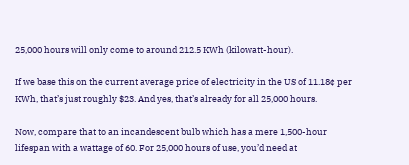25,000 hours will only come to around 212.5 KWh (kilowatt-hour).

If we base this on the current average price of electricity in the US of 11.18¢ per KWh, that’s just roughly $23. And yes, that’s already for all 25,000 hours.

Now, compare that to an incandescent bulb which has a mere 1,500-hour lifespan with a wattage of 60. For 25,000 hours of use, you’d need at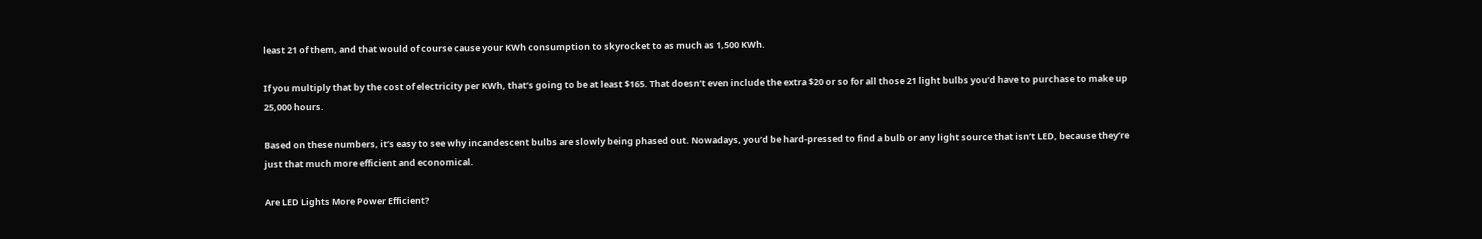least 21 of them, and that would of course cause your KWh consumption to skyrocket to as much as 1,500 KWh.

If you multiply that by the cost of electricity per KWh, that’s going to be at least $165. That doesn’t even include the extra $20 or so for all those 21 light bulbs you’d have to purchase to make up 25,000 hours.

Based on these numbers, it’s easy to see why incandescent bulbs are slowly being phased out. Nowadays, you’d be hard-pressed to find a bulb or any light source that isn’t LED, because they’re just that much more efficient and economical.

Are LED Lights More Power Efficient?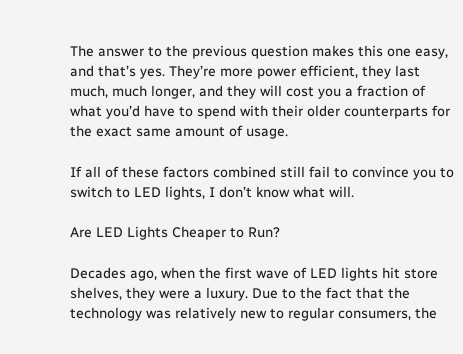The answer to the previous question makes this one easy, and that’s yes. They’re more power efficient, they last much, much longer, and they will cost you a fraction of what you’d have to spend with their older counterparts for the exact same amount of usage.

If all of these factors combined still fail to convince you to switch to LED lights, I don’t know what will.

Are LED Lights Cheaper to Run?

Decades ago, when the first wave of LED lights hit store shelves, they were a luxury. Due to the fact that the technology was relatively new to regular consumers, the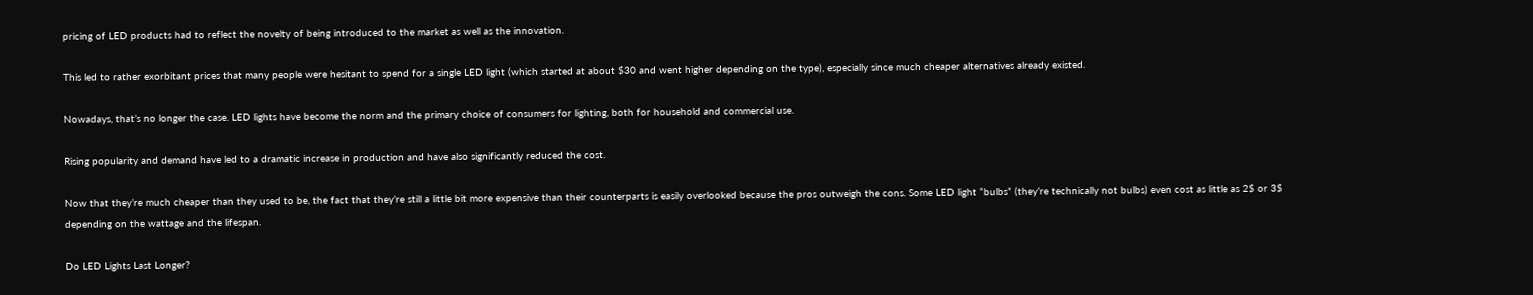pricing of LED products had to reflect the novelty of being introduced to the market as well as the innovation.

This led to rather exorbitant prices that many people were hesitant to spend for a single LED light (which started at about $30 and went higher depending on the type), especially since much cheaper alternatives already existed.

Nowadays, that’s no longer the case. LED lights have become the norm and the primary choice of consumers for lighting, both for household and commercial use.

Rising popularity and demand have led to a dramatic increase in production and have also significantly reduced the cost.

Now that they’re much cheaper than they used to be, the fact that they’re still a little bit more expensive than their counterparts is easily overlooked because the pros outweigh the cons. Some LED light “bulbs” (they’re technically not bulbs) even cost as little as 2$ or 3$ depending on the wattage and the lifespan.

Do LED Lights Last Longer?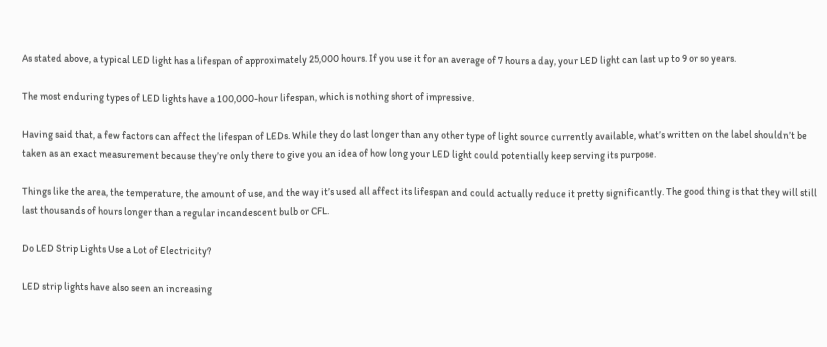As stated above, a typical LED light has a lifespan of approximately 25,000 hours. If you use it for an average of 7 hours a day, your LED light can last up to 9 or so years.

The most enduring types of LED lights have a 100,000-hour lifespan, which is nothing short of impressive.

Having said that, a few factors can affect the lifespan of LEDs. While they do last longer than any other type of light source currently available, what’s written on the label shouldn’t be taken as an exact measurement because they’re only there to give you an idea of how long your LED light could potentially keep serving its purpose.

Things like the area, the temperature, the amount of use, and the way it’s used all affect its lifespan and could actually reduce it pretty significantly. The good thing is that they will still last thousands of hours longer than a regular incandescent bulb or CFL.

Do LED Strip Lights Use a Lot of Electricity?

LED strip lights have also seen an increasing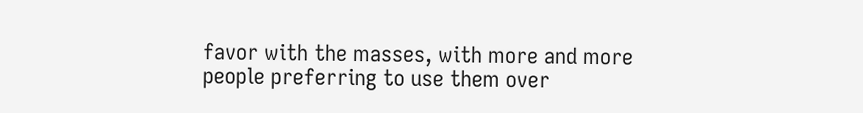favor with the masses, with more and more people preferring to use them over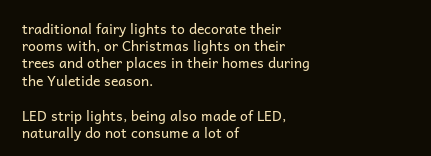traditional fairy lights to decorate their rooms with, or Christmas lights on their trees and other places in their homes during the Yuletide season.

LED strip lights, being also made of LED, naturally do not consume a lot of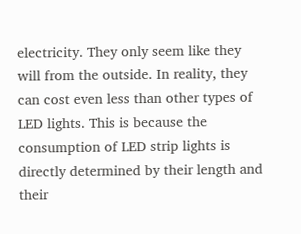electricity. They only seem like they will from the outside. In reality, they can cost even less than other types of LED lights. This is because the consumption of LED strip lights is directly determined by their length and their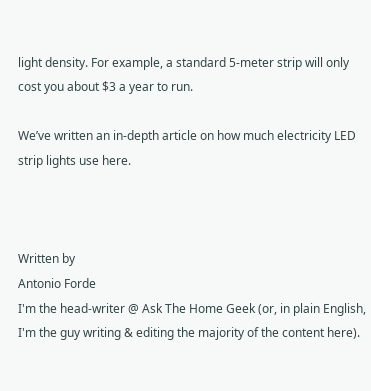light density. For example, a standard 5-meter strip will only cost you about $3 a year to run.

We’ve written an in-depth article on how much electricity LED strip lights use here.



Written by
Antonio Forde
I'm the head-writer @ Ask The Home Geek (or, in plain English, I'm the guy writing & editing the majority of the content here).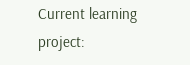Current learning project: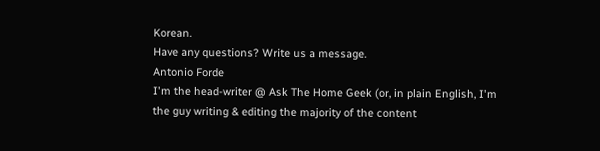Korean.
Have any questions? Write us a message.
Antonio Forde
I'm the head-writer @ Ask The Home Geek (or, in plain English, I'm the guy writing & editing the majority of the content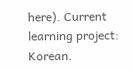here). Current learning project: Korean.